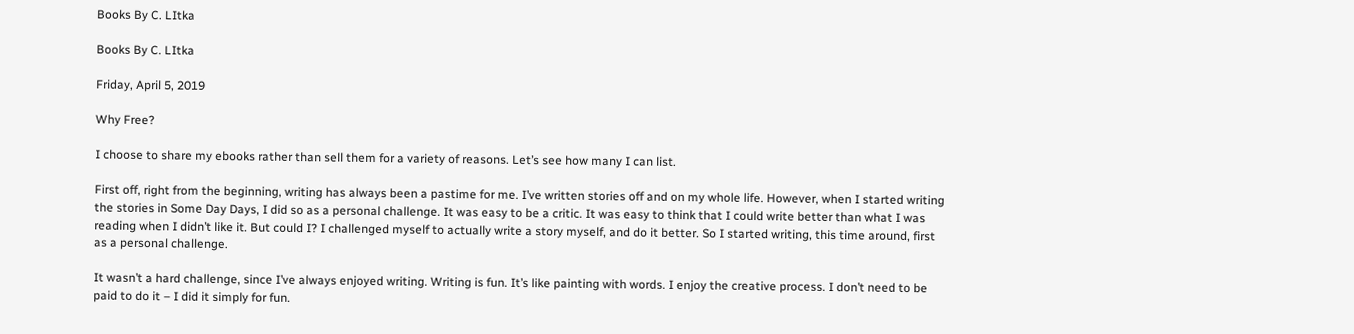Books By C. LItka

Books By C. LItka

Friday, April 5, 2019

Why Free?

I choose to share my ebooks rather than sell them for a variety of reasons. Let’s see how many I can list.

First off, right from the beginning, writing has always been a pastime for me. I’ve written stories off and on my whole life. However, when I started writing the stories in Some Day Days, I did so as a personal challenge. It was easy to be a critic. It was easy to think that I could write better than what I was reading when I didn’t like it. But could I? I challenged myself to actually write a story myself, and do it better. So I started writing, this time around, first as a personal challenge.

It wasn’t a hard challenge, since I’ve always enjoyed writing. Writing is fun. It’s like painting with words. I enjoy the creative process. I don’t need to be paid to do it – I did it simply for fun.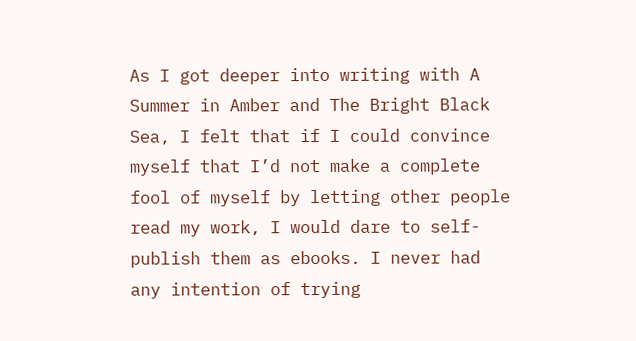As I got deeper into writing with A Summer in Amber and The Bright Black Sea, I felt that if I could convince myself that I’d not make a complete fool of myself by letting other people read my work, I would dare to self-publish them as ebooks. I never had any intention of trying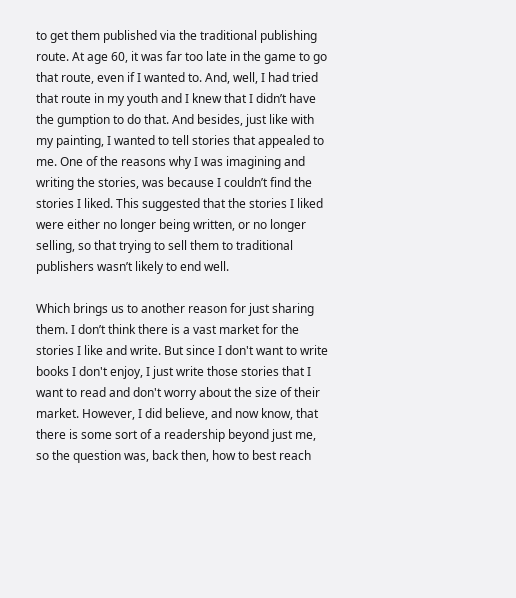to get them published via the traditional publishing route. At age 60, it was far too late in the game to go that route, even if I wanted to. And, well, I had tried that route in my youth and I knew that I didn’t have the gumption to do that. And besides, just like with my painting, I wanted to tell stories that appealed to me. One of the reasons why I was imagining and writing the stories, was because I couldn’t find the stories I liked. This suggested that the stories I liked were either no longer being written, or no longer selling, so that trying to sell them to traditional publishers wasn’t likely to end well.

Which brings us to another reason for just sharing them. I don’t think there is a vast market for the stories I like and write. But since I don't want to write books I don't enjoy, I just write those stories that I want to read and don't worry about the size of their market. However, I did believe, and now know, that there is some sort of a readership beyond just me, so the question was, back then, how to best reach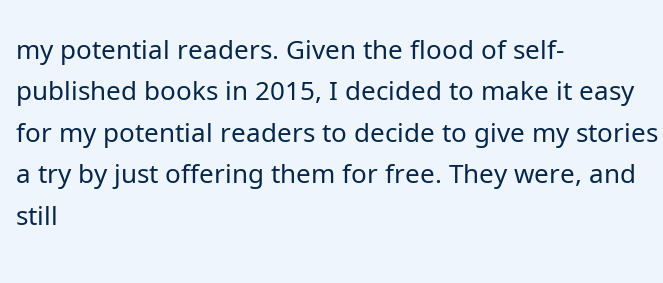my potential readers. Given the flood of self-published books in 2015, I decided to make it easy for my potential readers to decide to give my stories a try by just offering them for free. They were, and still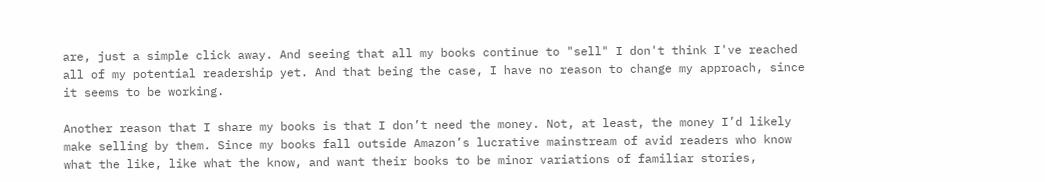are, just a simple click away. And seeing that all my books continue to "sell" I don't think I've reached all of my potential readership yet. And that being the case, I have no reason to change my approach, since it seems to be working.

Another reason that I share my books is that I don’t need the money. Not, at least, the money I’d likely make selling by them. Since my books fall outside Amazon’s lucrative mainstream of avid readers who know what the like, like what the know, and want their books to be minor variations of familiar stories,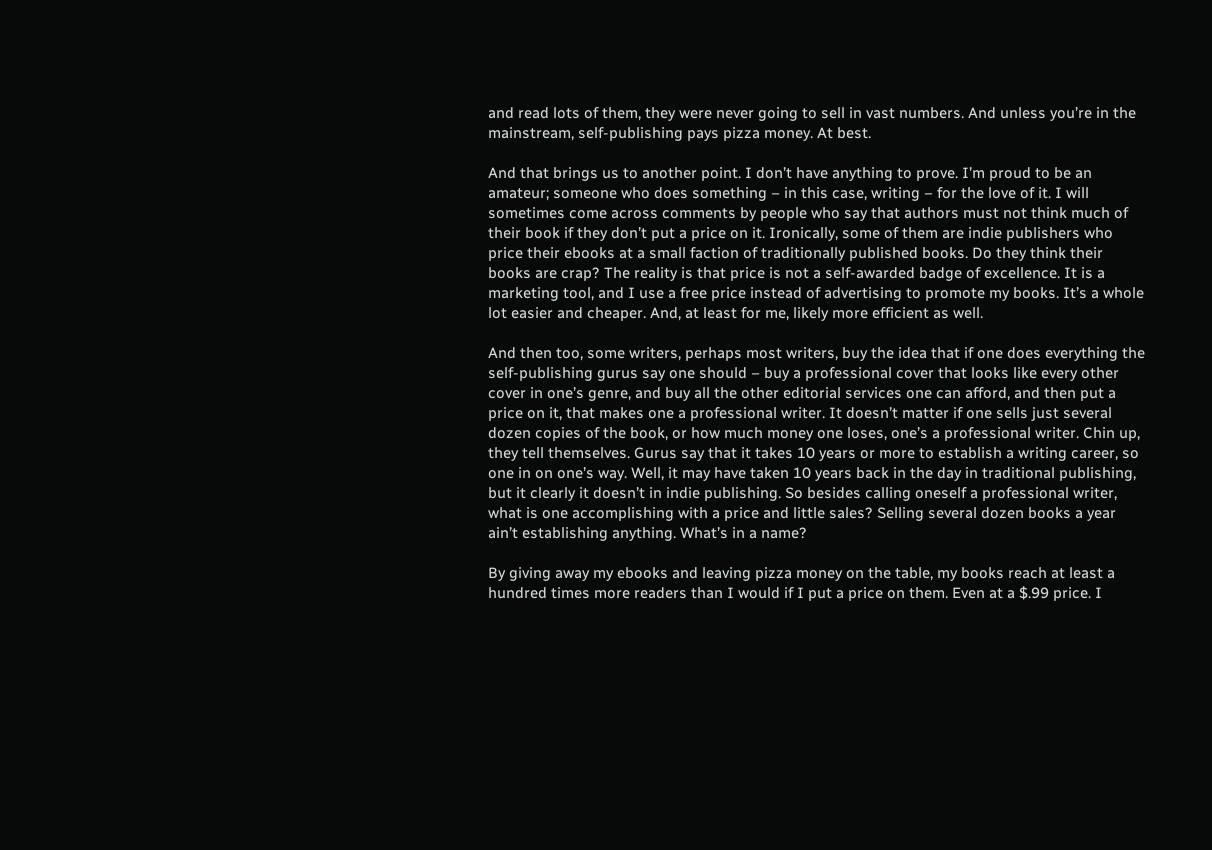and read lots of them, they were never going to sell in vast numbers. And unless you’re in the mainstream, self-publishing pays pizza money. At best.

And that brings us to another point. I don’t have anything to prove. I’m proud to be an amateur; someone who does something – in this case, writing – for the love of it. I will sometimes come across comments by people who say that authors must not think much of their book if they don’t put a price on it. Ironically, some of them are indie publishers who price their ebooks at a small faction of traditionally published books. Do they think their books are crap? The reality is that price is not a self-awarded badge of excellence. It is a marketing tool, and I use a free price instead of advertising to promote my books. It’s a whole lot easier and cheaper. And, at least for me, likely more efficient as well.

And then too, some writers, perhaps most writers, buy the idea that if one does everything the self-publishing gurus say one should – buy a professional cover that looks like every other cover in one’s genre, and buy all the other editorial services one can afford, and then put a price on it, that makes one a professional writer. It doesn’t matter if one sells just several dozen copies of the book, or how much money one loses, one’s a professional writer. Chin up, they tell themselves. Gurus say that it takes 10 years or more to establish a writing career, so one in on one’s way. Well, it may have taken 10 years back in the day in traditional publishing, but it clearly it doesn’t in indie publishing. So besides calling oneself a professional writer, what is one accomplishing with a price and little sales? Selling several dozen books a year ain’t establishing anything. What’s in a name?

By giving away my ebooks and leaving pizza money on the table, my books reach at least a hundred times more readers than I would if I put a price on them. Even at a $.99 price. I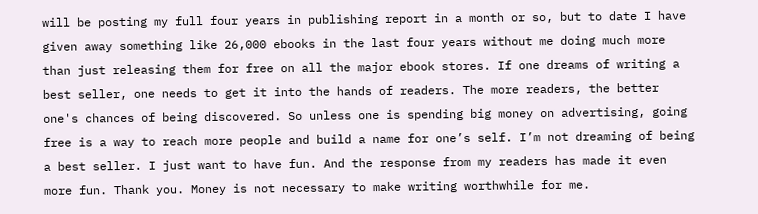will be posting my full four years in publishing report in a month or so, but to date I have given away something like 26,000 ebooks in the last four years without me doing much more than just releasing them for free on all the major ebook stores. If one dreams of writing a best seller, one needs to get it into the hands of readers. The more readers, the better one's chances of being discovered. So unless one is spending big money on advertising, going free is a way to reach more people and build a name for one’s self. I’m not dreaming of being a best seller. I just want to have fun. And the response from my readers has made it even more fun. Thank you. Money is not necessary to make writing worthwhile for me.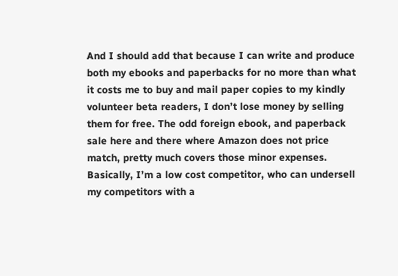And I should add that because I can write and produce both my ebooks and paperbacks for no more than what it costs me to buy and mail paper copies to my kindly volunteer beta readers, I don’t lose money by selling them for free. The odd foreign ebook, and paperback sale here and there where Amazon does not price match, pretty much covers those minor expenses. Basically, I’m a low cost competitor, who can undersell my competitors with a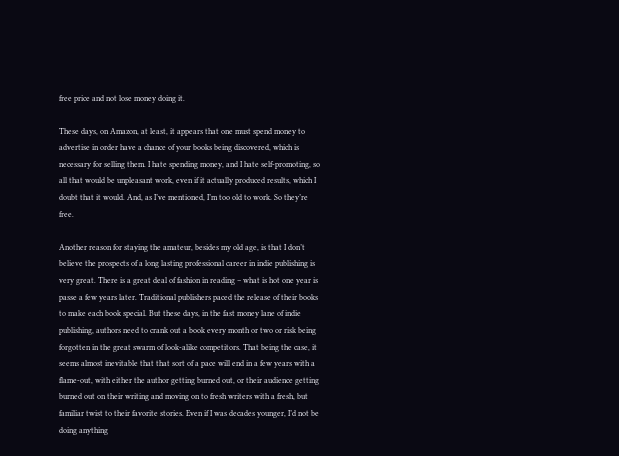free price and not lose money doing it.

These days, on Amazon, at least, it appears that one must spend money to advertise in order have a chance of your books being discovered, which is necessary for selling them. I hate spending money, and I hate self-promoting, so all that would be unpleasant work, even if it actually produced results, which I doubt that it would. And, as I’ve mentioned, I’m too old to work. So they’re free.

Another reason for staying the amateur, besides my old age, is that I don’t believe the prospects of a long lasting professional career in indie publishing is very great. There is a great deal of fashion in reading – what is hot one year is passe a few years later. Traditional publishers paced the release of their books to make each book special. But these days, in the fast money lane of indie publishing, authors need to crank out a book every month or two or risk being forgotten in the great swarm of look-alike competitors. That being the case, it seems almost inevitable that that sort of a pace will end in a few years with a flame-out, with either the author getting burned out, or their audience getting burned out on their writing and moving on to fresh writers with a fresh, but familiar twist to their favorite stories. Even if I was decades younger, I’d not be doing anything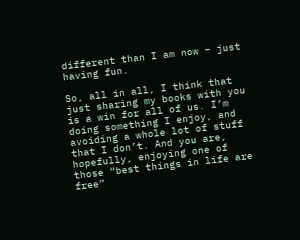different than I am now – just having fun.

So, all in all, I think that just sharing my books with you is a win for all of us. I’m doing something I enjoy, and avoiding a whole lot of stuff that I don’t. And you are, hopefully, enjoying one of those “best things in life are free”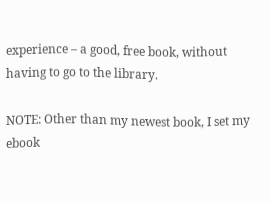experience – a good, free book, without having to go to the library.

NOTE: Other than my newest book, I set my ebook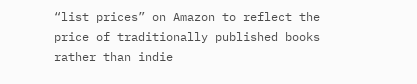“list prices” on Amazon to reflect the price of traditionally published books rather than indie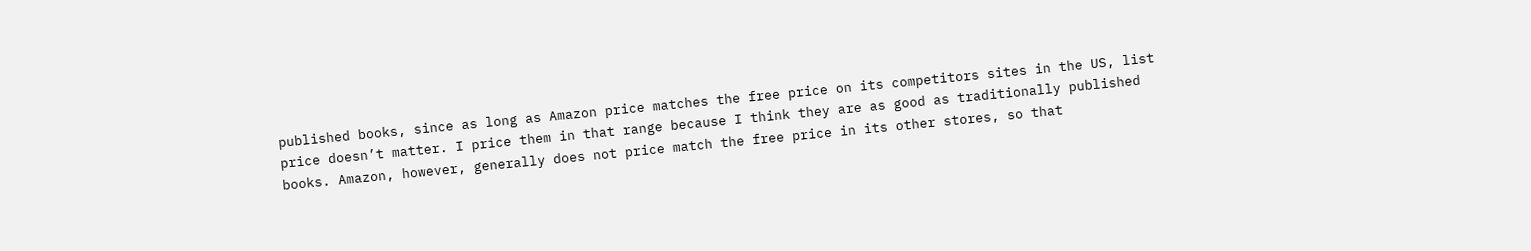published books, since as long as Amazon price matches the free price on its competitors sites in the US, list price doesn’t matter. I price them in that range because I think they are as good as traditionally published books. Amazon, however, generally does not price match the free price in its other stores, so that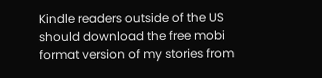Kindle readers outside of the US should download the free mobi format version of my stories from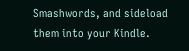Smashwords, and sideload them into your Kindle.